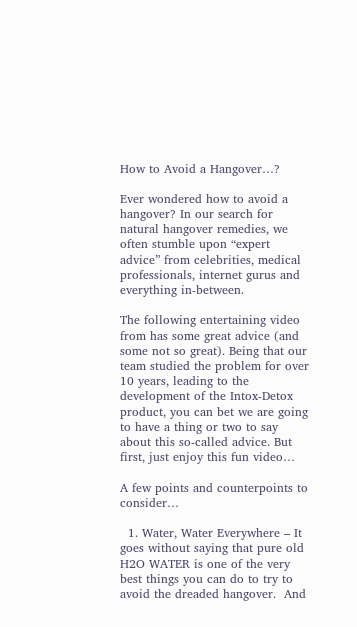How to Avoid a Hangover…?

Ever wondered how to avoid a hangover? In our search for natural hangover remedies, we often stumble upon “expert advice” from celebrities, medical professionals, internet gurus and everything in-between.

The following entertaining video from has some great advice (and some not so great). Being that our team studied the problem for over 10 years, leading to the development of the Intox-Detox product, you can bet we are going to have a thing or two to say about this so-called advice. But first, just enjoy this fun video…

A few points and counterpoints to consider…

  1. Water, Water Everywhere – It goes without saying that pure old H2O WATER is one of the very best things you can do to try to avoid the dreaded hangover.  And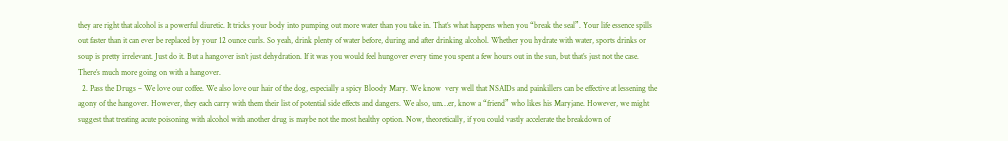they are right that alcohol is a powerful diuretic. It tricks your body into pumping out more water than you take in. That’s what happens when you “break the seal”. Your life essence spills out faster than it can ever be replaced by your 12 ounce curls. So yeah, drink plenty of water before, during and after drinking alcohol. Whether you hydrate with water, sports drinks or soup is pretty irrelevant. Just do it. But a hangover isn’t just dehydration. If it was you would feel hungover every time you spent a few hours out in the sun, but that’s just not the case. There’s much more going on with a hangover.
  2. Pass the Drugs – We love our coffee. We also love our hair of the dog, especially a spicy Bloody Mary. We know  very well that NSAIDs and painkillers can be effective at lessening the agony of the hangover. However, they each carry with them their list of potential side effects and dangers. We also, um…er, know a “friend” who likes his Maryjane. However, we might suggest that treating acute poisoning with alcohol with another drug is maybe not the most healthy option. Now, theoretically, if you could vastly accelerate the breakdown of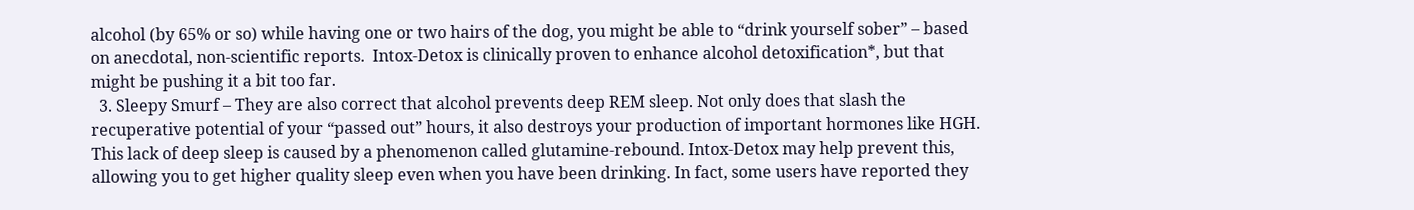alcohol (by 65% or so) while having one or two hairs of the dog, you might be able to “drink yourself sober” – based on anecdotal, non-scientific reports.  Intox-Detox is clinically proven to enhance alcohol detoxification*, but that might be pushing it a bit too far.
  3. Sleepy Smurf – They are also correct that alcohol prevents deep REM sleep. Not only does that slash the recuperative potential of your “passed out” hours, it also destroys your production of important hormones like HGH. This lack of deep sleep is caused by a phenomenon called glutamine-rebound. Intox-Detox may help prevent this, allowing you to get higher quality sleep even when you have been drinking. In fact, some users have reported they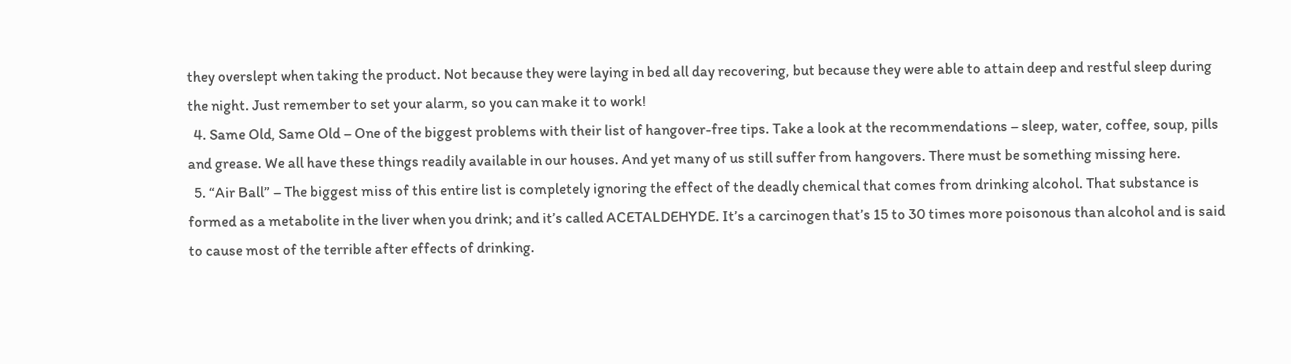they overslept when taking the product. Not because they were laying in bed all day recovering, but because they were able to attain deep and restful sleep during the night. Just remember to set your alarm, so you can make it to work!
  4. Same Old, Same Old – One of the biggest problems with their list of hangover-free tips. Take a look at the recommendations – sleep, water, coffee, soup, pills and grease. We all have these things readily available in our houses. And yet many of us still suffer from hangovers. There must be something missing here.
  5. “Air Ball” – The biggest miss of this entire list is completely ignoring the effect of the deadly chemical that comes from drinking alcohol. That substance is formed as a metabolite in the liver when you drink; and it’s called ACETALDEHYDE. It’s a carcinogen that’s 15 to 30 times more poisonous than alcohol and is said to cause most of the terrible after effects of drinking.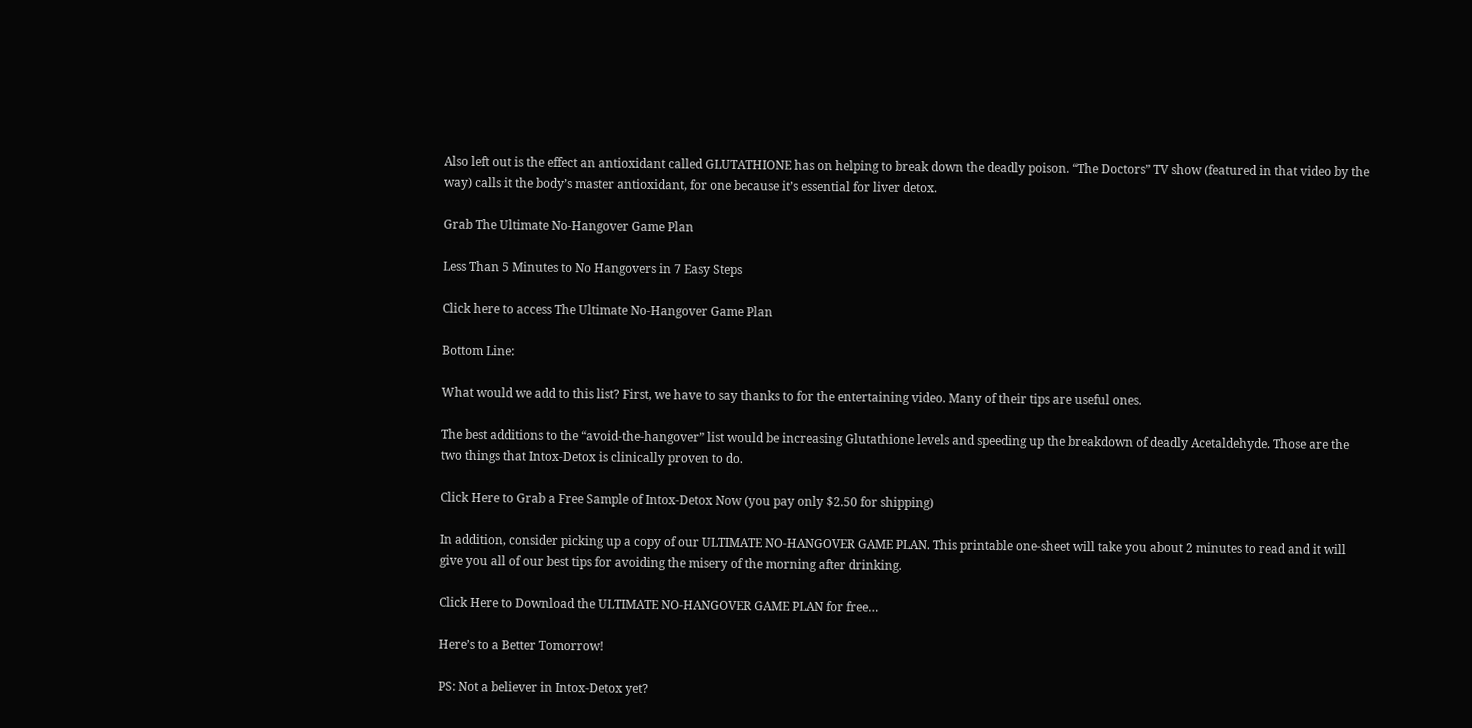Also left out is the effect an antioxidant called GLUTATHIONE has on helping to break down the deadly poison. “The Doctors” TV show (featured in that video by the way) calls it the body’s master antioxidant, for one because it’s essential for liver detox.

Grab The Ultimate No-Hangover Game Plan

Less Than 5 Minutes to No Hangovers in 7 Easy Steps

Click here to access The Ultimate No-Hangover Game Plan

Bottom Line:

What would we add to this list? First, we have to say thanks to for the entertaining video. Many of their tips are useful ones.

The best additions to the “avoid-the-hangover” list would be increasing Glutathione levels and speeding up the breakdown of deadly Acetaldehyde. Those are the two things that Intox-Detox is clinically proven to do.

Click Here to Grab a Free Sample of Intox-Detox Now (you pay only $2.50 for shipping)

In addition, consider picking up a copy of our ULTIMATE NO-HANGOVER GAME PLAN. This printable one-sheet will take you about 2 minutes to read and it will give you all of our best tips for avoiding the misery of the morning after drinking.

Click Here to Download the ULTIMATE NO-HANGOVER GAME PLAN for free…

Here’s to a Better Tomorrow!

PS: Not a believer in Intox-Detox yet?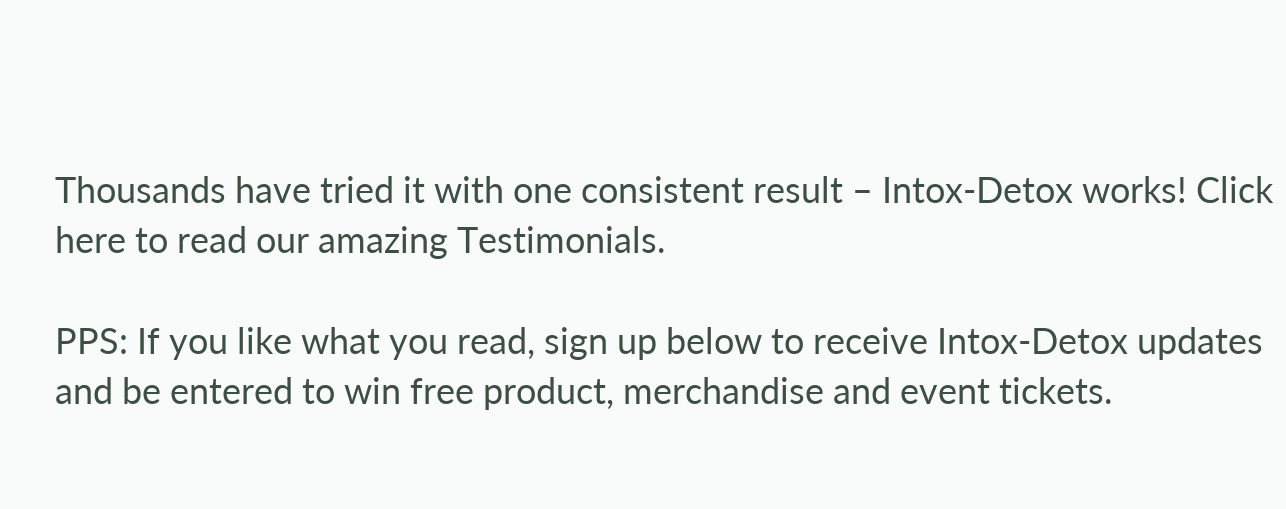Thousands have tried it with one consistent result – Intox-Detox works! Click here to read our amazing Testimonials.

PPS: If you like what you read, sign up below to receive Intox-Detox updates and be entered to win free product, merchandise and event tickets.